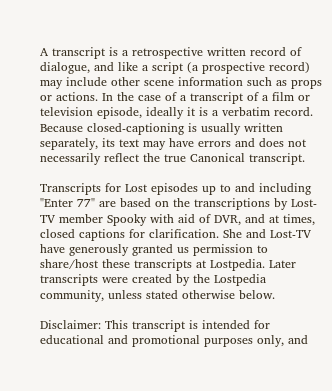A transcript is a retrospective written record of dialogue, and like a script (a prospective record) may include other scene information such as props or actions. In the case of a transcript of a film or television episode, ideally it is a verbatim record. Because closed-captioning is usually written separately, its text may have errors and does not necessarily reflect the true Canonical transcript.

Transcripts for Lost episodes up to and including "Enter 77" are based on the transcriptions by Lost-TV member Spooky with aid of DVR, and at times, closed captions for clarification. She and Lost-TV have generously granted us permission to share/host these transcripts at Lostpedia. Later transcripts were created by the Lostpedia community, unless stated otherwise below.

Disclaimer: This transcript is intended for educational and promotional purposes only, and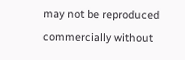may not be reproduced commercially without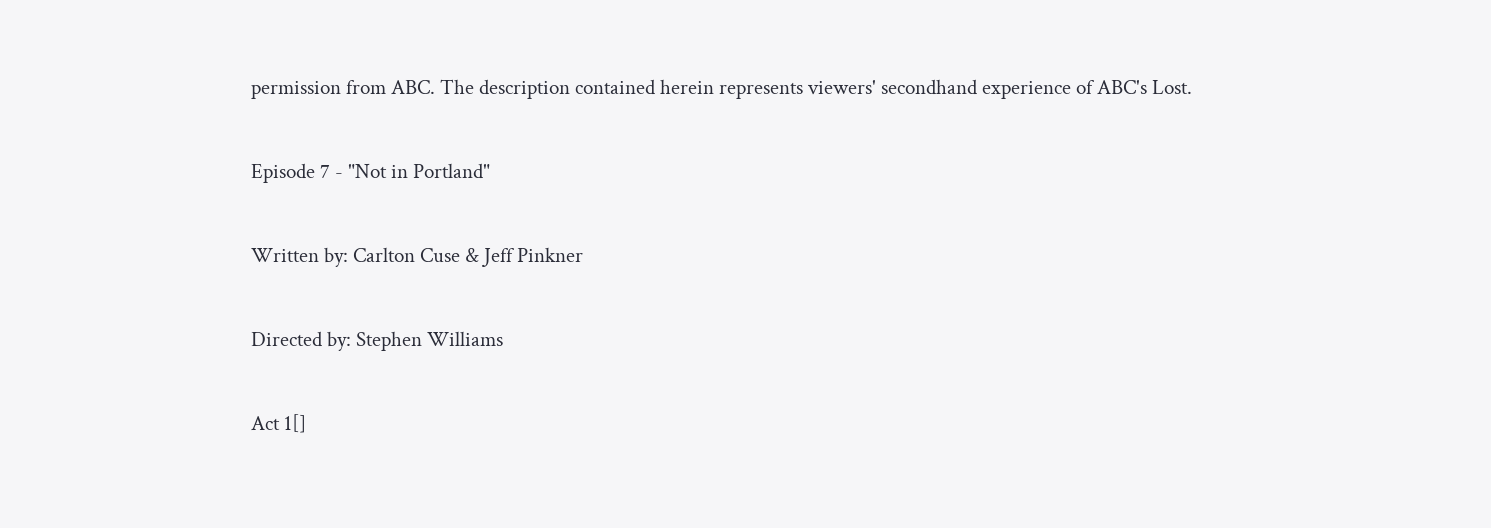permission from ABC. The description contained herein represents viewers' secondhand experience of ABC's Lost.

Episode 7 - "Not in Portland"

Written by: Carlton Cuse & Jeff Pinkner

Directed by: Stephen Williams

Act 1[]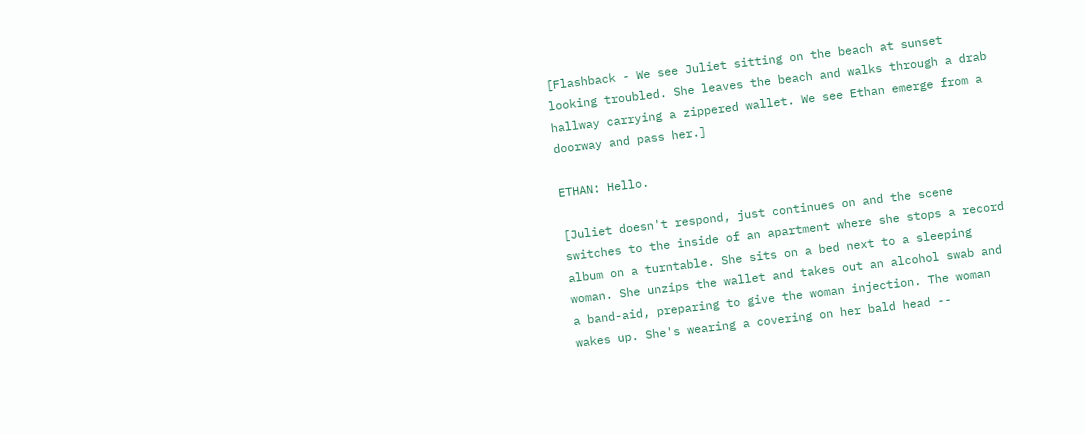[Flashback - We see Juliet sitting on the beach at sunset looking troubled. She leaves the beach and walks through a drab hallway carrying a zippered wallet. We see Ethan emerge from a doorway and pass her.]

ETHAN: Hello.

[Juliet doesn't respond, just continues on and the scene switches to the inside of an apartment where she stops a record album on a turntable. She sits on a bed next to a sleeping woman. She unzips the wallet and takes out an alcohol swab and a band-aid, preparing to give the woman injection. The woman wakes up. She's wearing a covering on her bald head --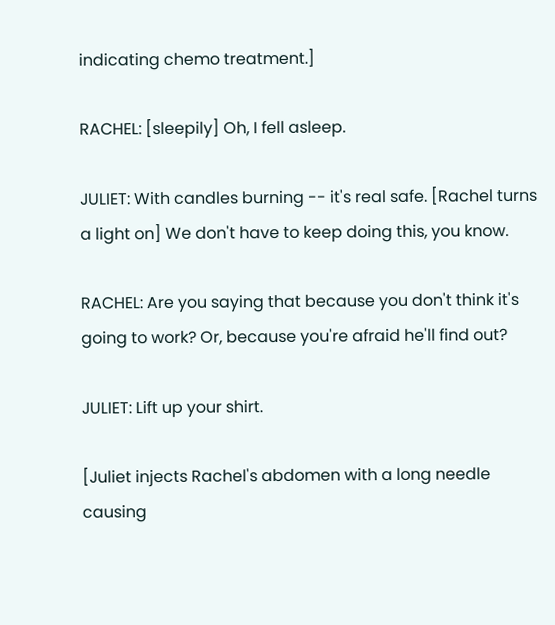indicating chemo treatment.]

RACHEL: [sleepily] Oh, I fell asleep.

JULIET: With candles burning -- it's real safe. [Rachel turns a light on] We don't have to keep doing this, you know.

RACHEL: Are you saying that because you don't think it's going to work? Or, because you're afraid he'll find out?

JULIET: Lift up your shirt.

[Juliet injects Rachel's abdomen with a long needle causing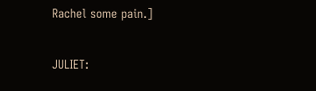Rachel some pain.]

JULIET: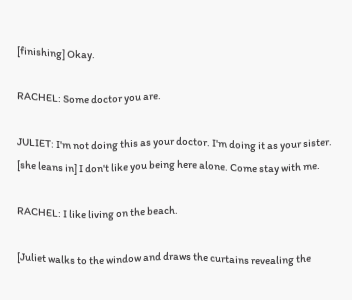[finishing] Okay.

RACHEL: Some doctor you are.

JULIET: I'm not doing this as your doctor. I'm doing it as your sister. [she leans in] I don't like you being here alone. Come stay with me.

RACHEL: I like living on the beach.

[Juliet walks to the window and draws the curtains revealing the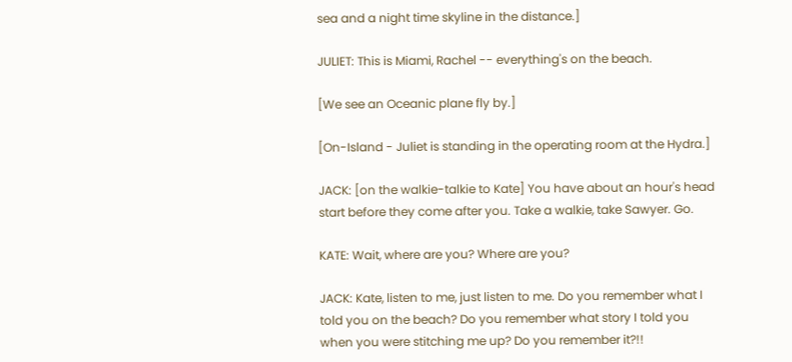sea and a night time skyline in the distance.]

JULIET: This is Miami, Rachel -- everything's on the beach.

[We see an Oceanic plane fly by.]

[On-Island - Juliet is standing in the operating room at the Hydra.]

JACK: [on the walkie-talkie to Kate] You have about an hour's head start before they come after you. Take a walkie, take Sawyer. Go.

KATE: Wait, where are you? Where are you?

JACK: Kate, listen to me, just listen to me. Do you remember what I told you on the beach? Do you remember what story I told you when you were stitching me up? Do you remember it?!!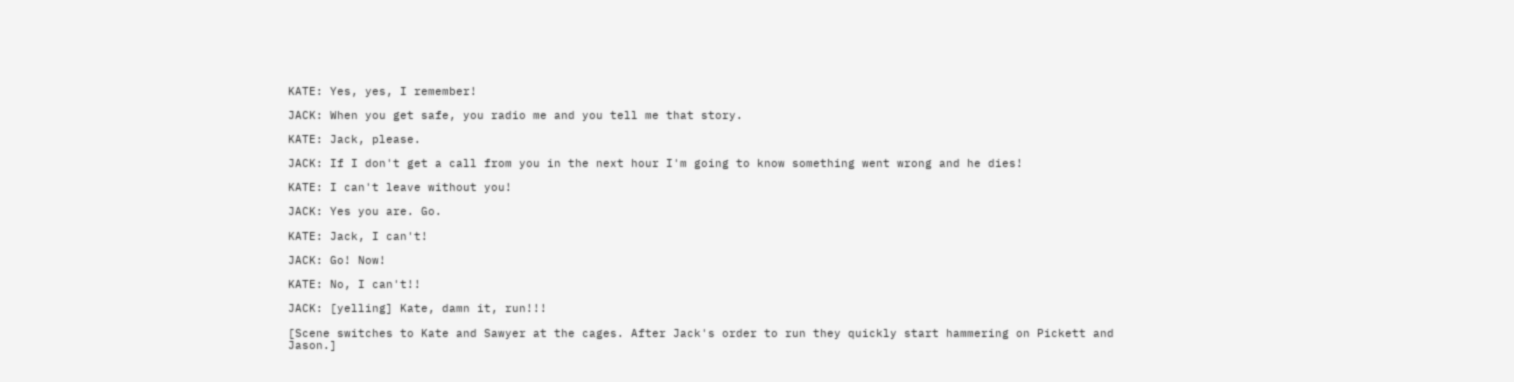KATE: Yes, yes, I remember!

JACK: When you get safe, you radio me and you tell me that story.

KATE: Jack, please.

JACK: If I don't get a call from you in the next hour I'm going to know something went wrong and he dies!

KATE: I can't leave without you!

JACK: Yes you are. Go.

KATE: Jack, I can't!

JACK: Go! Now!

KATE: No, I can't!!

JACK: [yelling] Kate, damn it, run!!!

[Scene switches to Kate and Sawyer at the cages. After Jack's order to run they quickly start hammering on Pickett and Jason.]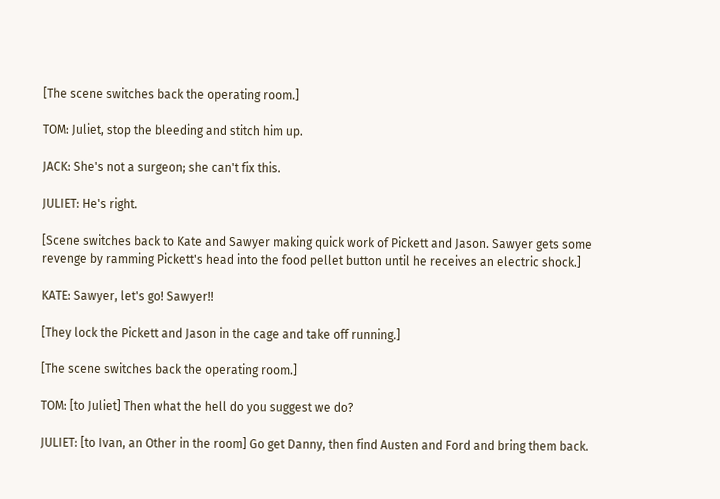[The scene switches back the operating room.]

TOM: Juliet, stop the bleeding and stitch him up.

JACK: She's not a surgeon; she can't fix this.

JULIET: He's right.

[Scene switches back to Kate and Sawyer making quick work of Pickett and Jason. Sawyer gets some revenge by ramming Pickett's head into the food pellet button until he receives an electric shock.]

KATE: Sawyer, let's go! Sawyer!!

[They lock the Pickett and Jason in the cage and take off running.]

[The scene switches back the operating room.]

TOM: [to Juliet] Then what the hell do you suggest we do?

JULIET: [to Ivan, an Other in the room] Go get Danny, then find Austen and Ford and bring them back.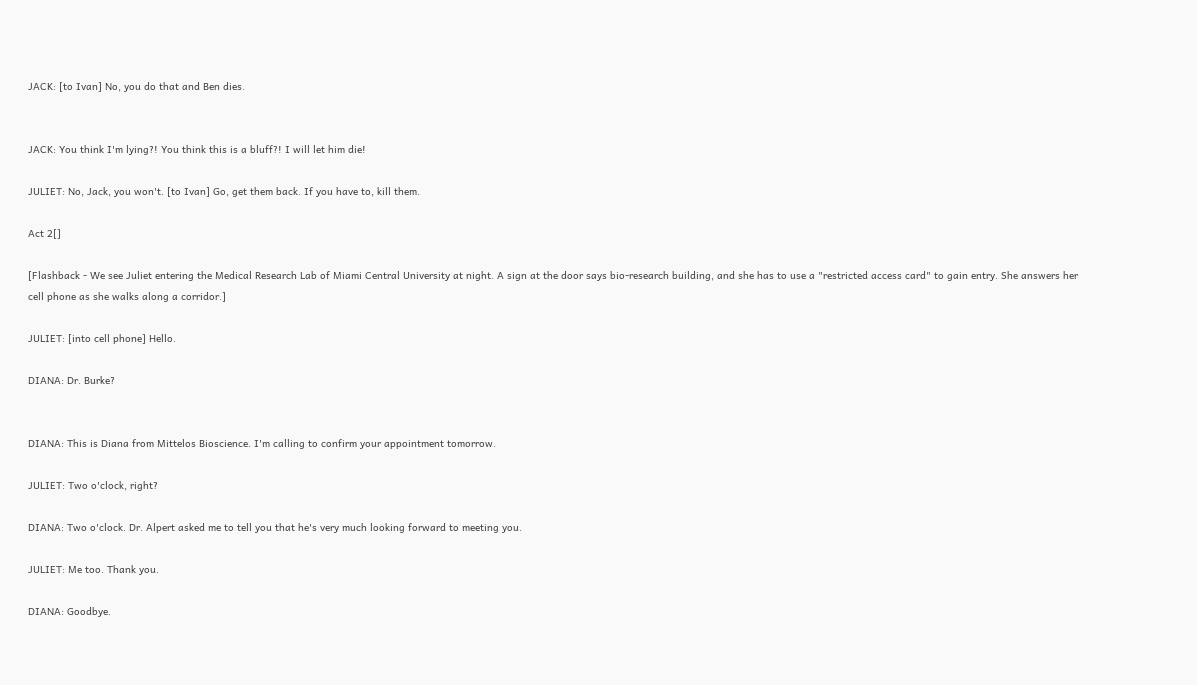JACK: [to Ivan] No, you do that and Ben dies.


JACK: You think I'm lying?! You think this is a bluff?! I will let him die!

JULIET: No, Jack, you won't. [to Ivan] Go, get them back. If you have to, kill them.

Act 2[]

[Flashback - We see Juliet entering the Medical Research Lab of Miami Central University at night. A sign at the door says bio-research building, and she has to use a "restricted access card" to gain entry. She answers her cell phone as she walks along a corridor.]

JULIET: [into cell phone] Hello.

DIANA: Dr. Burke?


DIANA: This is Diana from Mittelos Bioscience. I'm calling to confirm your appointment tomorrow.

JULIET: Two o'clock, right?

DIANA: Two o'clock. Dr. Alpert asked me to tell you that he's very much looking forward to meeting you.

JULIET: Me too. Thank you.

DIANA: Goodbye.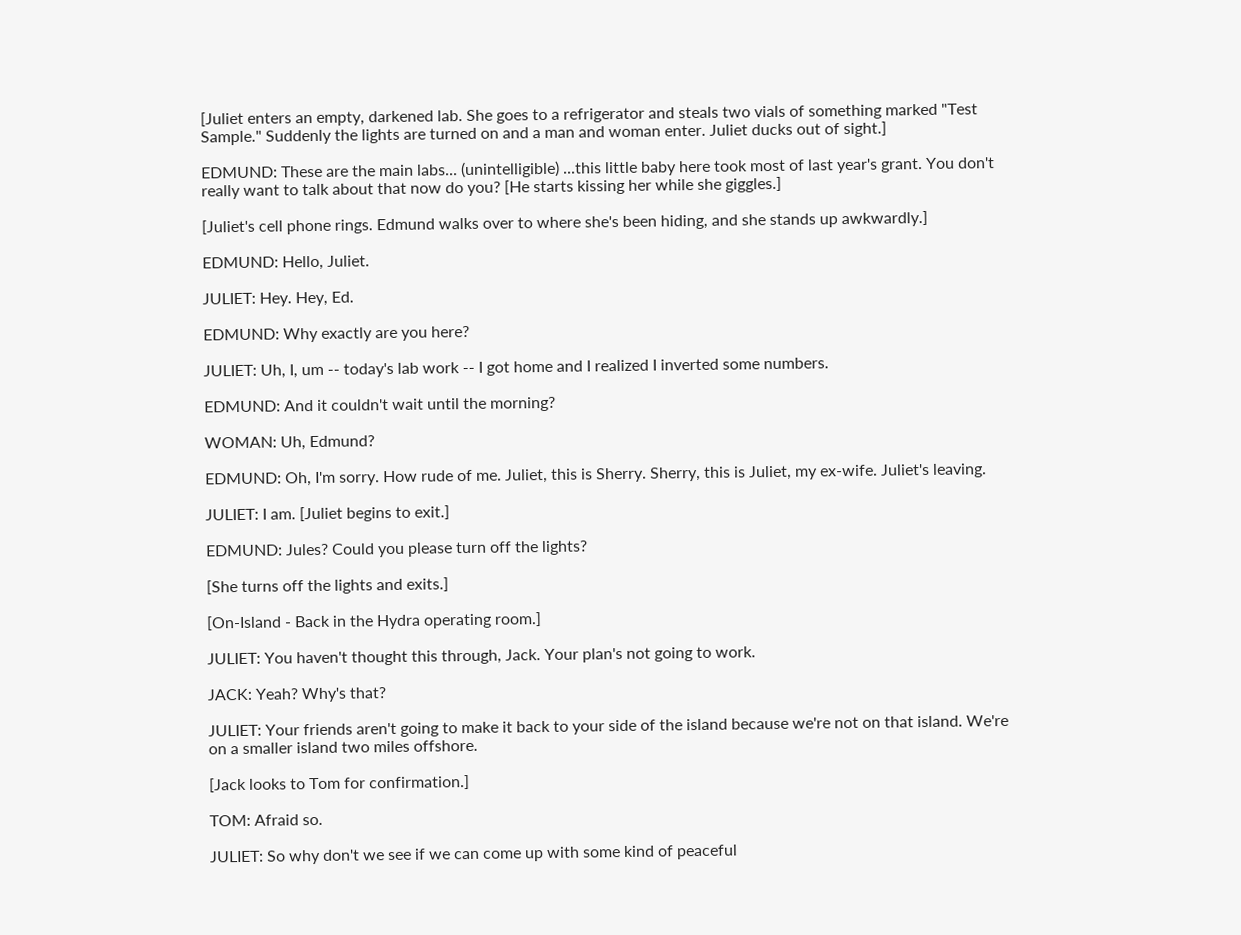[Juliet enters an empty, darkened lab. She goes to a refrigerator and steals two vials of something marked "Test Sample." Suddenly the lights are turned on and a man and woman enter. Juliet ducks out of sight.]

EDMUND: These are the main labs... (unintelligible) ...this little baby here took most of last year's grant. You don't really want to talk about that now do you? [He starts kissing her while she giggles.]

[Juliet's cell phone rings. Edmund walks over to where she's been hiding, and she stands up awkwardly.]

EDMUND: Hello, Juliet.

JULIET: Hey. Hey, Ed.

EDMUND: Why exactly are you here?

JULIET: Uh, I, um -- today's lab work -- I got home and I realized I inverted some numbers.

EDMUND: And it couldn't wait until the morning?

WOMAN: Uh, Edmund?

EDMUND: Oh, I'm sorry. How rude of me. Juliet, this is Sherry. Sherry, this is Juliet, my ex-wife. Juliet's leaving.

JULIET: I am. [Juliet begins to exit.]

EDMUND: Jules? Could you please turn off the lights?

[She turns off the lights and exits.]

[On-Island - Back in the Hydra operating room.]

JULIET: You haven't thought this through, Jack. Your plan's not going to work.

JACK: Yeah? Why's that?

JULIET: Your friends aren't going to make it back to your side of the island because we're not on that island. We're on a smaller island two miles offshore.

[Jack looks to Tom for confirmation.]

TOM: Afraid so.

JULIET: So why don't we see if we can come up with some kind of peaceful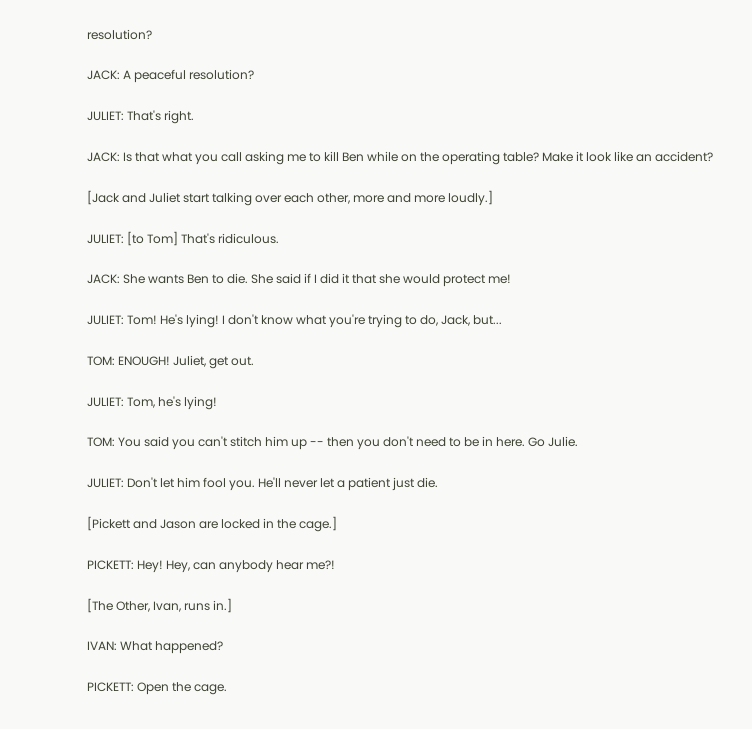resolution?

JACK: A peaceful resolution?

JULIET: That's right.

JACK: Is that what you call asking me to kill Ben while on the operating table? Make it look like an accident?

[Jack and Juliet start talking over each other, more and more loudly.]

JULIET: [to Tom] That's ridiculous.

JACK: She wants Ben to die. She said if I did it that she would protect me!

JULIET: Tom! He's lying! I don't know what you're trying to do, Jack, but...

TOM: ENOUGH! Juliet, get out.

JULIET: Tom, he's lying!

TOM: You said you can't stitch him up -- then you don't need to be in here. Go Julie.

JULIET: Don't let him fool you. He'll never let a patient just die.

[Pickett and Jason are locked in the cage.]

PICKETT: Hey! Hey, can anybody hear me?!

[The Other, Ivan, runs in.]

IVAN: What happened?

PICKETT: Open the cage.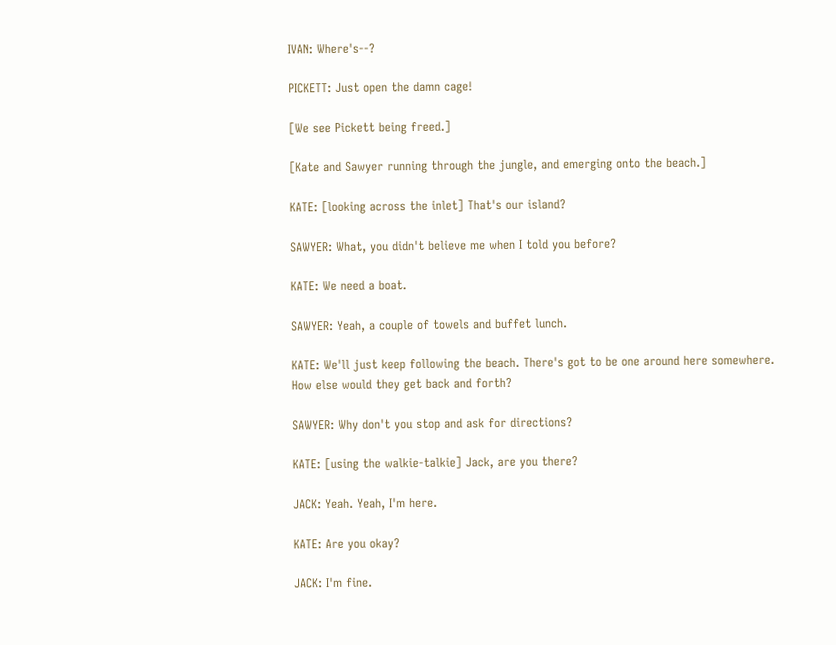IVAN: Where's--?

PICKETT: Just open the damn cage!

[We see Pickett being freed.]

[Kate and Sawyer running through the jungle, and emerging onto the beach.]

KATE: [looking across the inlet] That's our island?

SAWYER: What, you didn't believe me when I told you before?

KATE: We need a boat.

SAWYER: Yeah, a couple of towels and buffet lunch.

KATE: We'll just keep following the beach. There's got to be one around here somewhere. How else would they get back and forth?

SAWYER: Why don't you stop and ask for directions?

KATE: [using the walkie-talkie] Jack, are you there?

JACK: Yeah. Yeah, I'm here.

KATE: Are you okay?

JACK: I'm fine.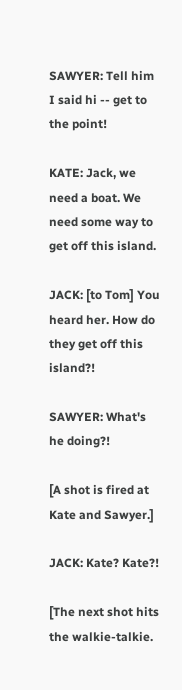SAWYER: Tell him I said hi -- get to the point!

KATE: Jack, we need a boat. We need some way to get off this island.

JACK: [to Tom] You heard her. How do they get off this island?!

SAWYER: What's he doing?!

[A shot is fired at Kate and Sawyer.]

JACK: Kate? Kate?!

[The next shot hits the walkie-talkie.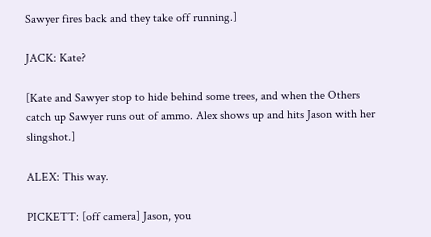Sawyer fires back and they take off running.]

JACK: Kate?

[Kate and Sawyer stop to hide behind some trees, and when the Others catch up Sawyer runs out of ammo. Alex shows up and hits Jason with her slingshot.]

ALEX: This way.

PICKETT: [off camera] Jason, you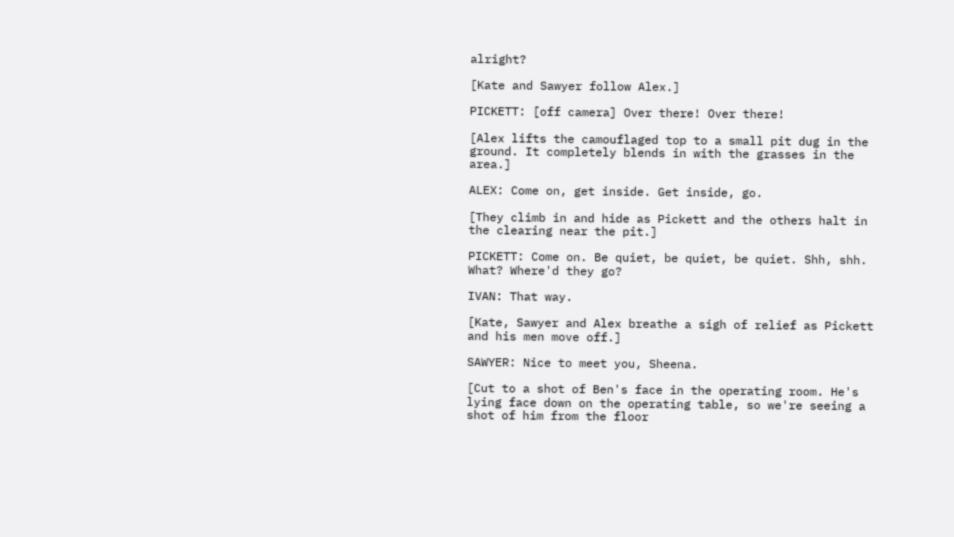alright?

[Kate and Sawyer follow Alex.]

PICKETT: [off camera] Over there! Over there!

[Alex lifts the camouflaged top to a small pit dug in the ground. It completely blends in with the grasses in the area.]

ALEX: Come on, get inside. Get inside, go.

[They climb in and hide as Pickett and the others halt in the clearing near the pit.]

PICKETT: Come on. Be quiet, be quiet, be quiet. Shh, shh. What? Where'd they go?

IVAN: That way.

[Kate, Sawyer and Alex breathe a sigh of relief as Pickett and his men move off.]

SAWYER: Nice to meet you, Sheena.

[Cut to a shot of Ben's face in the operating room. He's lying face down on the operating table, so we're seeing a shot of him from the floor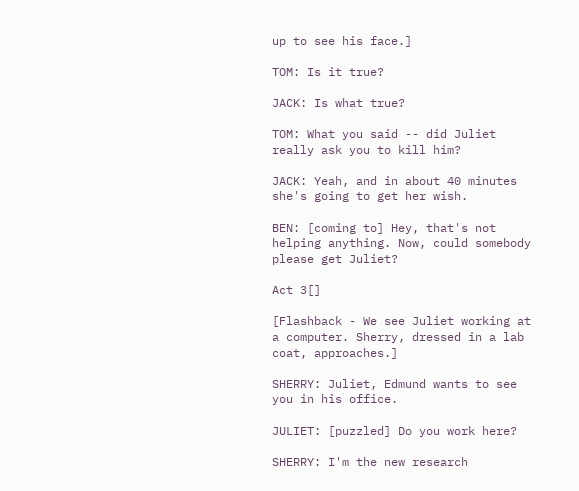up to see his face.]

TOM: Is it true?

JACK: Is what true?

TOM: What you said -- did Juliet really ask you to kill him?

JACK: Yeah, and in about 40 minutes she's going to get her wish.

BEN: [coming to] Hey, that's not helping anything. Now, could somebody please get Juliet?

Act 3[]

[Flashback - We see Juliet working at a computer. Sherry, dressed in a lab coat, approaches.]

SHERRY: Juliet, Edmund wants to see you in his office.

JULIET: [puzzled] Do you work here?

SHERRY: I'm the new research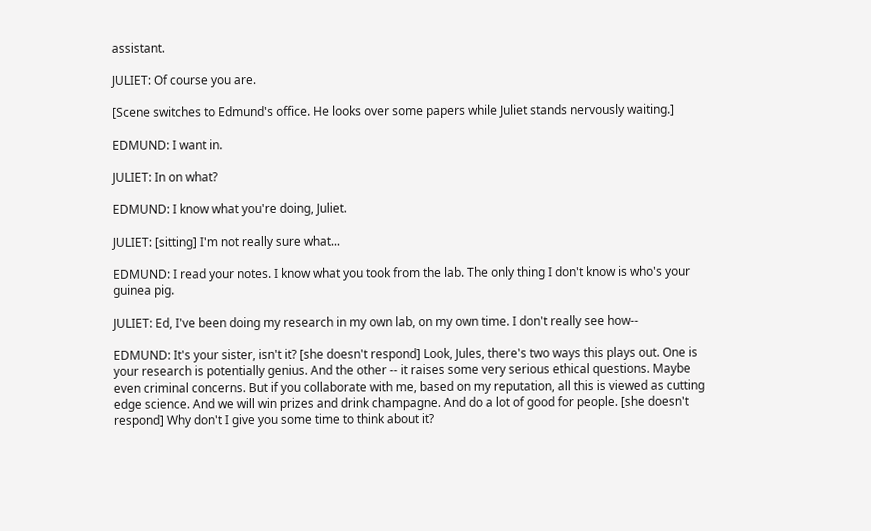assistant.

JULIET: Of course you are.

[Scene switches to Edmund's office. He looks over some papers while Juliet stands nervously waiting.]

EDMUND: I want in.

JULIET: In on what?

EDMUND: I know what you're doing, Juliet.

JULIET: [sitting] I'm not really sure what...

EDMUND: I read your notes. I know what you took from the lab. The only thing I don't know is who's your guinea pig.

JULIET: Ed, I've been doing my research in my own lab, on my own time. I don't really see how--

EDMUND: It's your sister, isn't it? [she doesn't respond] Look, Jules, there's two ways this plays out. One is your research is potentially genius. And the other -- it raises some very serious ethical questions. Maybe even criminal concerns. But if you collaborate with me, based on my reputation, all this is viewed as cutting edge science. And we will win prizes and drink champagne. And do a lot of good for people. [she doesn't respond] Why don't I give you some time to think about it?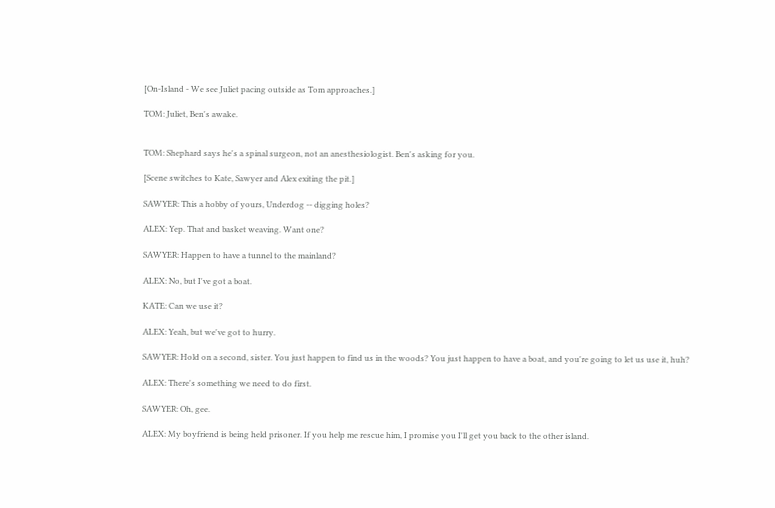[On-Island - We see Juliet pacing outside as Tom approaches.]

TOM: Juliet, Ben's awake.


TOM: Shephard says he's a spinal surgeon, not an anesthesiologist. Ben's asking for you.

[Scene switches to Kate, Sawyer and Alex exiting the pit.]

SAWYER: This a hobby of yours, Underdog -- digging holes?

ALEX: Yep. That and basket weaving. Want one?

SAWYER: Happen to have a tunnel to the mainland?

ALEX: No, but I've got a boat.

KATE: Can we use it?

ALEX: Yeah, but we've got to hurry.

SAWYER: Hold on a second, sister. You just happen to find us in the woods? You just happen to have a boat, and you're going to let us use it, huh?

ALEX: There's something we need to do first.

SAWYER: Oh, gee.

ALEX: My boyfriend is being held prisoner. If you help me rescue him, I promise you I'll get you back to the other island.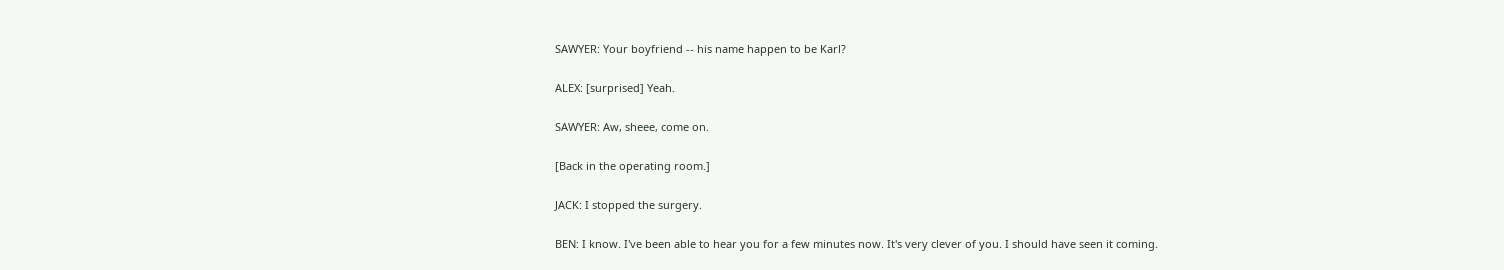SAWYER: Your boyfriend -- his name happen to be Karl?

ALEX: [surprised] Yeah.

SAWYER: Aw, sheee, come on.

[Back in the operating room.]

JACK: I stopped the surgery.

BEN: I know. I've been able to hear you for a few minutes now. It's very clever of you. I should have seen it coming.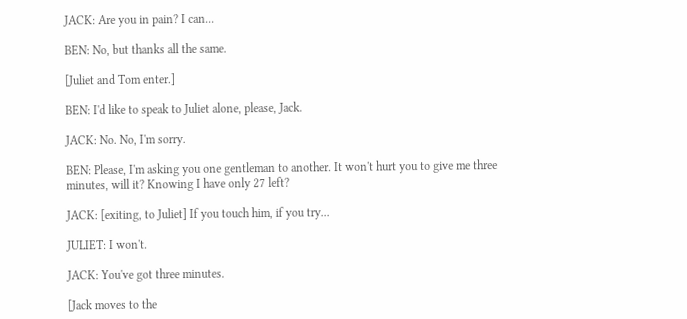JACK: Are you in pain? I can...

BEN: No, but thanks all the same.

[Juliet and Tom enter.]

BEN: I'd like to speak to Juliet alone, please, Jack.

JACK: No. No, I'm sorry.

BEN: Please, I'm asking you one gentleman to another. It won't hurt you to give me three minutes, will it? Knowing I have only 27 left?

JACK: [exiting, to Juliet] If you touch him, if you try...

JULIET: I won't.

JACK: You've got three minutes.

[Jack moves to the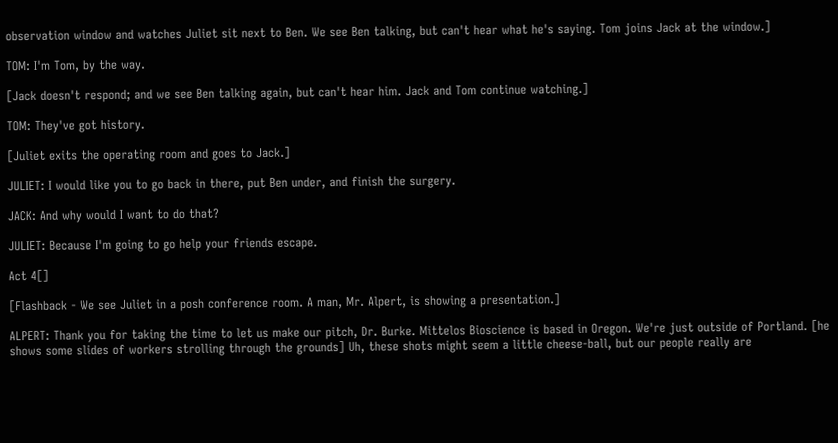observation window and watches Juliet sit next to Ben. We see Ben talking, but can't hear what he's saying. Tom joins Jack at the window.]

TOM: I'm Tom, by the way.

[Jack doesn't respond; and we see Ben talking again, but can't hear him. Jack and Tom continue watching.]

TOM: They've got history.

[Juliet exits the operating room and goes to Jack.]

JULIET: I would like you to go back in there, put Ben under, and finish the surgery.

JACK: And why would I want to do that?

JULIET: Because I'm going to go help your friends escape.

Act 4[]

[Flashback - We see Juliet in a posh conference room. A man, Mr. Alpert, is showing a presentation.]

ALPERT: Thank you for taking the time to let us make our pitch, Dr. Burke. Mittelos Bioscience is based in Oregon. We're just outside of Portland. [he shows some slides of workers strolling through the grounds] Uh, these shots might seem a little cheese-ball, but our people really are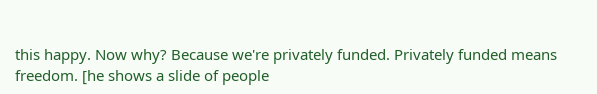this happy. Now why? Because we're privately funded. Privately funded means freedom. [he shows a slide of people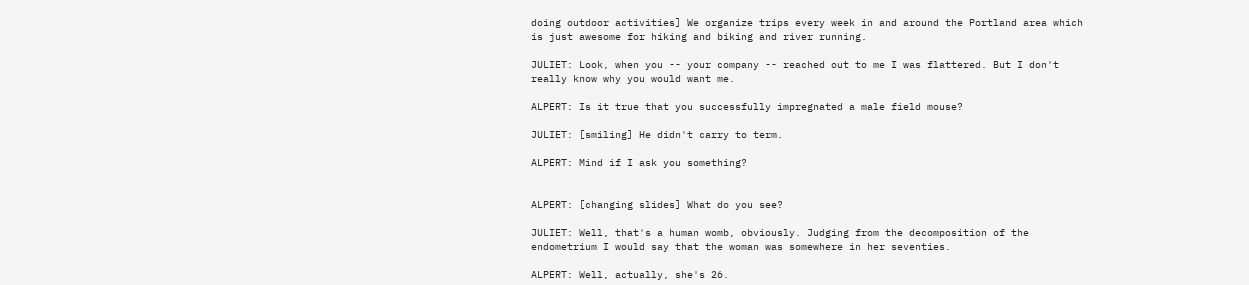doing outdoor activities] We organize trips every week in and around the Portland area which is just awesome for hiking and biking and river running.

JULIET: Look, when you -- your company -- reached out to me I was flattered. But I don't really know why you would want me.

ALPERT: Is it true that you successfully impregnated a male field mouse?

JULIET: [smiling] He didn't carry to term.

ALPERT: Mind if I ask you something?


ALPERT: [changing slides] What do you see?

JULIET: Well, that's a human womb, obviously. Judging from the decomposition of the endometrium I would say that the woman was somewhere in her seventies.

ALPERT: Well, actually, she's 26.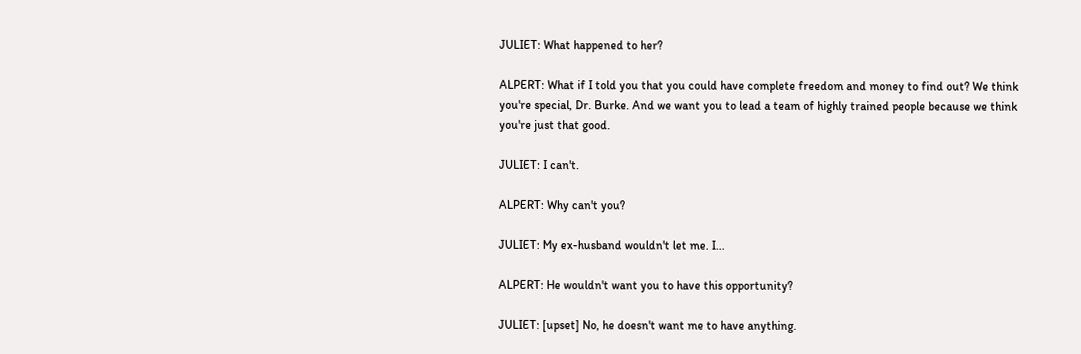JULIET: What happened to her?

ALPERT: What if I told you that you could have complete freedom and money to find out? We think you're special, Dr. Burke. And we want you to lead a team of highly trained people because we think you're just that good.

JULIET: I can't.

ALPERT: Why can't you?

JULIET: My ex-husband wouldn't let me. I...

ALPERT: He wouldn't want you to have this opportunity?

JULIET: [upset] No, he doesn't want me to have anything.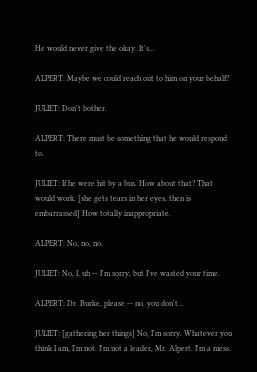He would never give the okay. It's...

ALPERT: Maybe we could reach out to him on your behalf?

JULIET: Don't bother.

ALPERT: There must be something that he would respond to.

JULIET: If he were hit by a bus. How about that? That would work. [she gets tears in her eyes, then is embarrassed] How totally inappropriate.

ALPERT: No, no, no.

JULIET: No, I, uh -- I'm sorry, but I've wasted your time.

ALPERT: Dr. Burke, please -- no, you don't...

JULIET: [gathering her things] No, I'm sorry. Whatever you think I am, I'm not. I'm not a leader, Mr. Alpert. I'm a mess.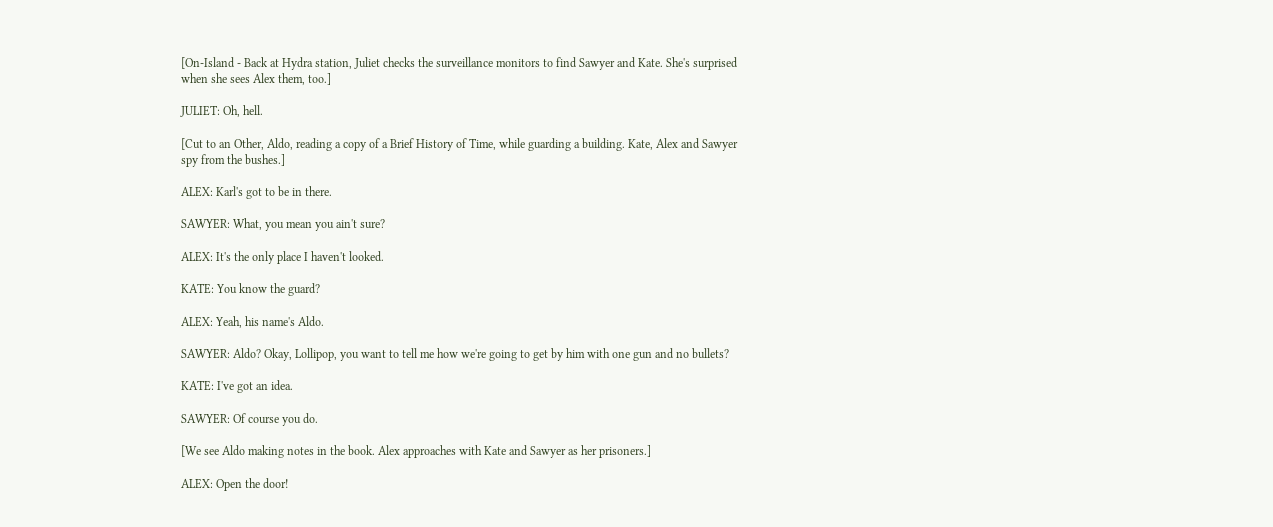[On-Island - Back at Hydra station, Juliet checks the surveillance monitors to find Sawyer and Kate. She's surprised when she sees Alex them, too.]

JULIET: Oh, hell.

[Cut to an Other, Aldo, reading a copy of a Brief History of Time, while guarding a building. Kate, Alex and Sawyer spy from the bushes.]

ALEX: Karl's got to be in there.

SAWYER: What, you mean you ain't sure?

ALEX: It's the only place I haven't looked.

KATE: You know the guard?

ALEX: Yeah, his name's Aldo.

SAWYER: Aldo? Okay, Lollipop, you want to tell me how we're going to get by him with one gun and no bullets?

KATE: I've got an idea.

SAWYER: Of course you do.

[We see Aldo making notes in the book. Alex approaches with Kate and Sawyer as her prisoners.]

ALEX: Open the door!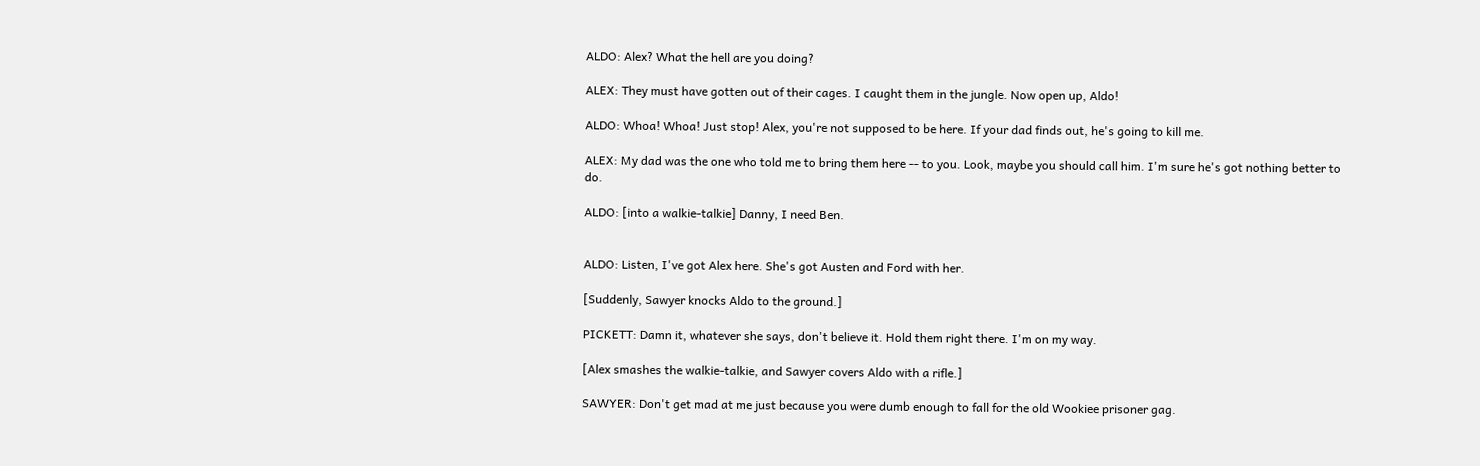ALDO: Alex? What the hell are you doing?

ALEX: They must have gotten out of their cages. I caught them in the jungle. Now open up, Aldo!

ALDO: Whoa! Whoa! Just stop! Alex, you're not supposed to be here. If your dad finds out, he's going to kill me.

ALEX: My dad was the one who told me to bring them here -- to you. Look, maybe you should call him. I'm sure he's got nothing better to do.

ALDO: [into a walkie-talkie] Danny, I need Ben.


ALDO: Listen, I've got Alex here. She's got Austen and Ford with her.

[Suddenly, Sawyer knocks Aldo to the ground.]

PICKETT: Damn it, whatever she says, don't believe it. Hold them right there. I'm on my way.

[Alex smashes the walkie-talkie, and Sawyer covers Aldo with a rifle.]

SAWYER: Don't get mad at me just because you were dumb enough to fall for the old Wookiee prisoner gag.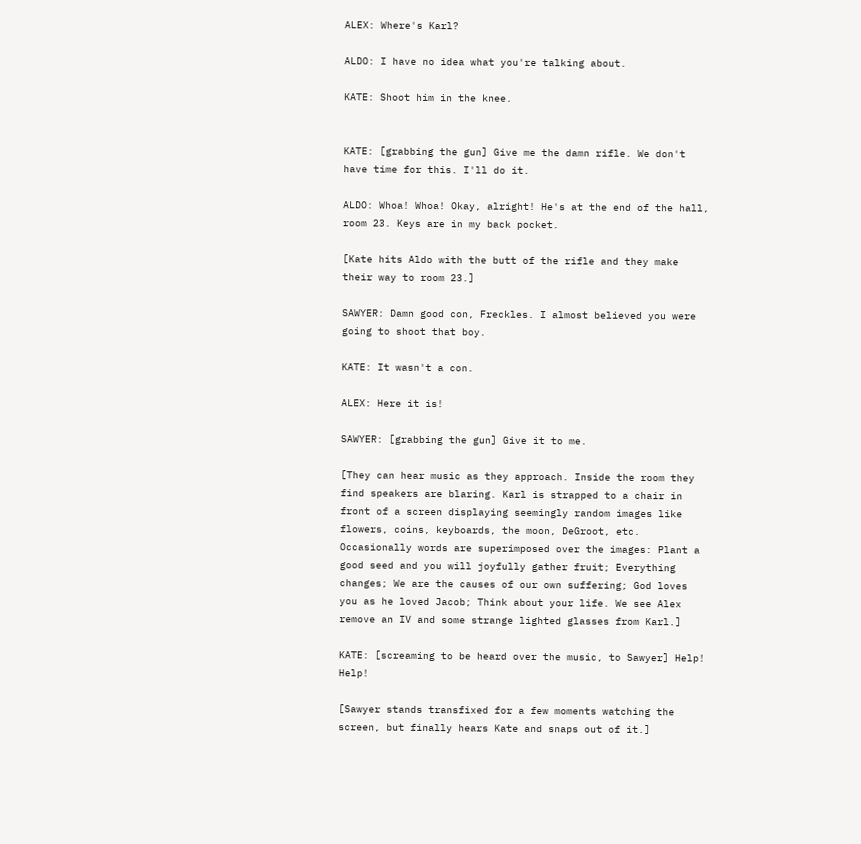ALEX: Where's Karl?

ALDO: I have no idea what you're talking about.

KATE: Shoot him in the knee.


KATE: [grabbing the gun] Give me the damn rifle. We don't have time for this. I'll do it.

ALDO: Whoa! Whoa! Okay, alright! He's at the end of the hall, room 23. Keys are in my back pocket.

[Kate hits Aldo with the butt of the rifle and they make their way to room 23.]

SAWYER: Damn good con, Freckles. I almost believed you were going to shoot that boy.

KATE: It wasn't a con.

ALEX: Here it is!

SAWYER: [grabbing the gun] Give it to me.

[They can hear music as they approach. Inside the room they find speakers are blaring. Karl is strapped to a chair in front of a screen displaying seemingly random images like flowers, coins, keyboards, the moon, DeGroot, etc. Occasionally words are superimposed over the images: Plant a good seed and you will joyfully gather fruit; Everything changes; We are the causes of our own suffering; God loves you as he loved Jacob; Think about your life. We see Alex remove an IV and some strange lighted glasses from Karl.]

KATE: [screaming to be heard over the music, to Sawyer] Help! Help!

[Sawyer stands transfixed for a few moments watching the screen, but finally hears Kate and snaps out of it.]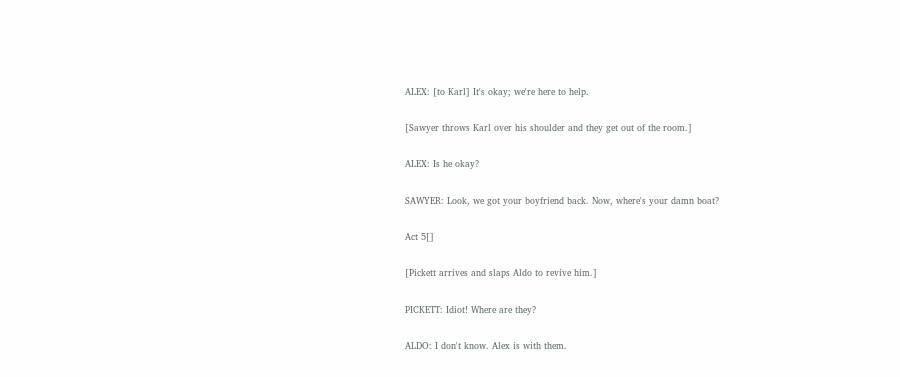ALEX: [to Karl] It's okay; we're here to help.

[Sawyer throws Karl over his shoulder and they get out of the room.]

ALEX: Is he okay?

SAWYER: Look, we got your boyfriend back. Now, where's your damn boat?

Act 5[]

[Pickett arrives and slaps Aldo to revive him.]

PICKETT: Idiot! Where are they?

ALDO: I don't know. Alex is with them.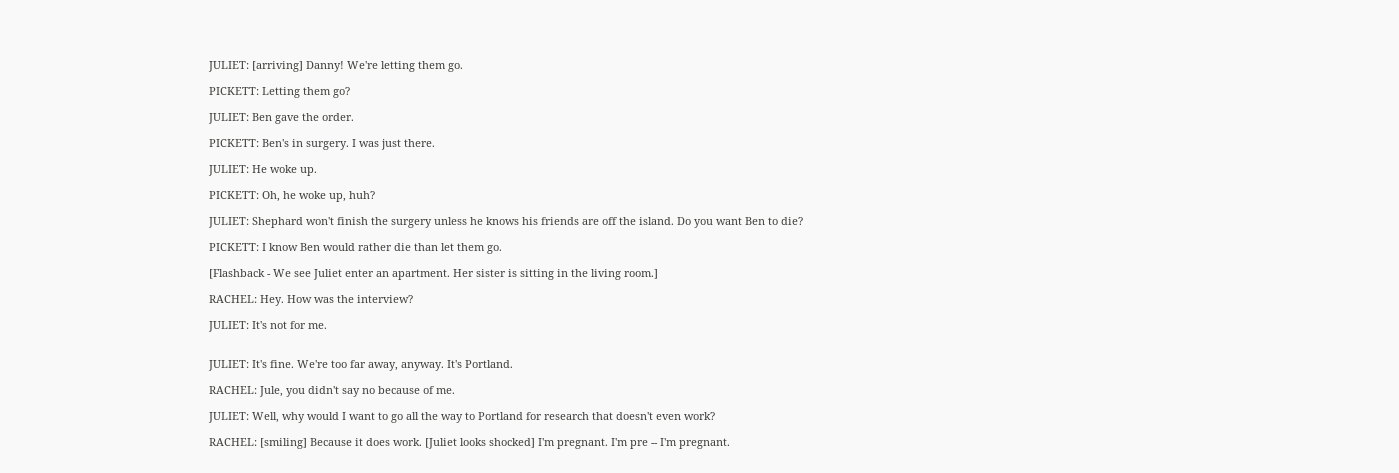JULIET: [arriving] Danny! We're letting them go.

PICKETT: Letting them go?

JULIET: Ben gave the order.

PICKETT: Ben's in surgery. I was just there.

JULIET: He woke up.

PICKETT: Oh, he woke up, huh?

JULIET: Shephard won't finish the surgery unless he knows his friends are off the island. Do you want Ben to die?

PICKETT: I know Ben would rather die than let them go.

[Flashback - We see Juliet enter an apartment. Her sister is sitting in the living room.]

RACHEL: Hey. How was the interview?

JULIET: It's not for me.


JULIET: It's fine. We're too far away, anyway. It's Portland.

RACHEL: Jule, you didn't say no because of me.

JULIET: Well, why would I want to go all the way to Portland for research that doesn't even work?

RACHEL: [smiling] Because it does work. [Juliet looks shocked] I'm pregnant. I'm pre -- I'm pregnant.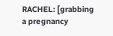RACHEL: [grabbing a pregnancy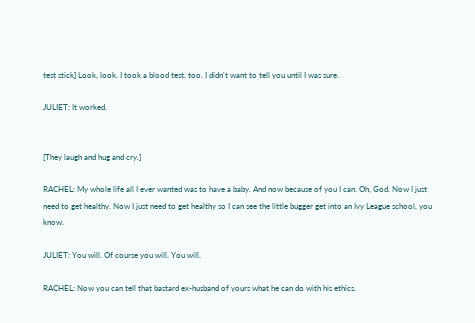test stick] Look, look. I took a blood test, too. I didn't want to tell you until I was sure.

JULIET: It worked.


[They laugh and hug and cry.]

RACHEL: My whole life all I ever wanted was to have a baby. And now because of you I can. Oh, God. Now I just need to get healthy. Now I just need to get healthy so I can see the little bugger get into an Ivy League school, you know.

JULIET: You will. Of course you will. You will.

RACHEL: Now you can tell that bastard ex-husband of yours what he can do with his ethics.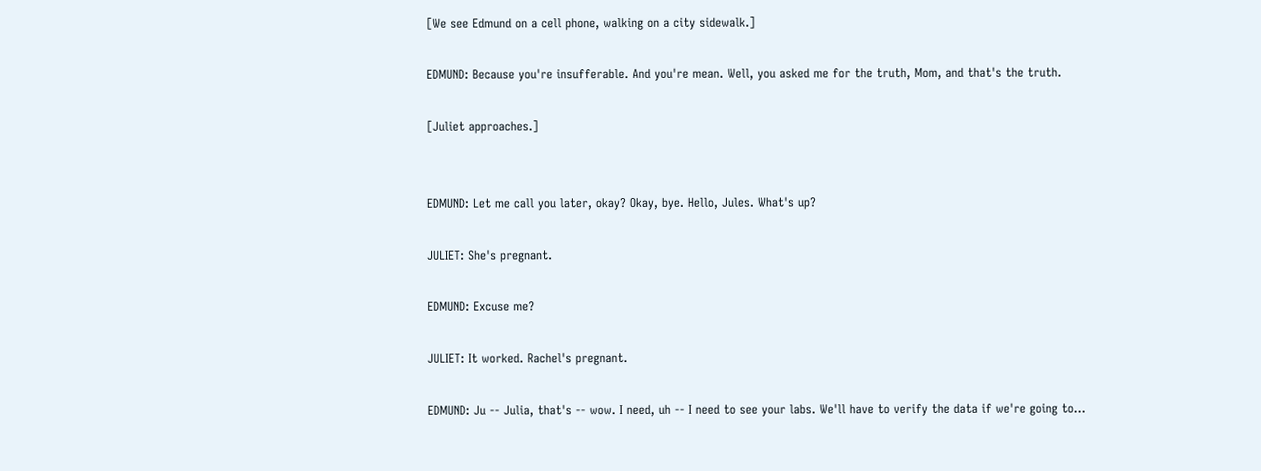[We see Edmund on a cell phone, walking on a city sidewalk.]

EDMUND: Because you're insufferable. And you're mean. Well, you asked me for the truth, Mom, and that's the truth.

[Juliet approaches.]


EDMUND: Let me call you later, okay? Okay, bye. Hello, Jules. What's up?

JULIET: She's pregnant.

EDMUND: Excuse me?

JULIET: It worked. Rachel's pregnant.

EDMUND: Ju -- Julia, that's -- wow. I need, uh -- I need to see your labs. We'll have to verify the data if we're going to...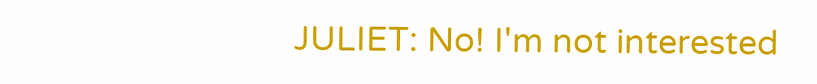JULIET: No! I'm not interested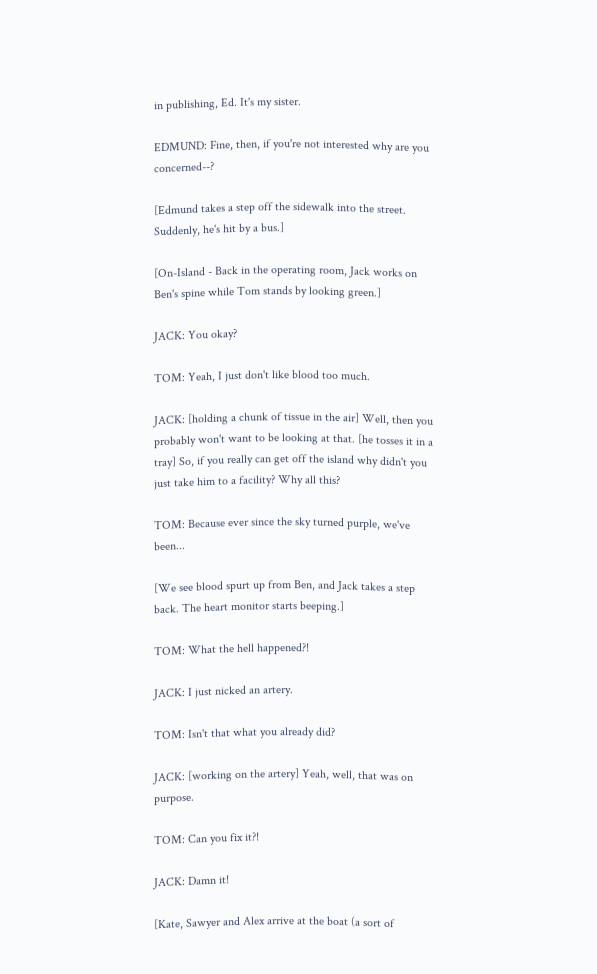in publishing, Ed. It's my sister.

EDMUND: Fine, then, if you're not interested why are you concerned--?

[Edmund takes a step off the sidewalk into the street. Suddenly, he's hit by a bus.]

[On-Island - Back in the operating room, Jack works on Ben's spine while Tom stands by looking green.]

JACK: You okay?

TOM: Yeah, I just don't like blood too much.

JACK: [holding a chunk of tissue in the air] Well, then you probably won't want to be looking at that. [he tosses it in a tray] So, if you really can get off the island why didn't you just take him to a facility? Why all this?

TOM: Because ever since the sky turned purple, we've been...

[We see blood spurt up from Ben, and Jack takes a step back. The heart monitor starts beeping.]

TOM: What the hell happened?!

JACK: I just nicked an artery.

TOM: Isn't that what you already did?

JACK: [working on the artery] Yeah, well, that was on purpose.

TOM: Can you fix it?!

JACK: Damn it!

[Kate, Sawyer and Alex arrive at the boat (a sort of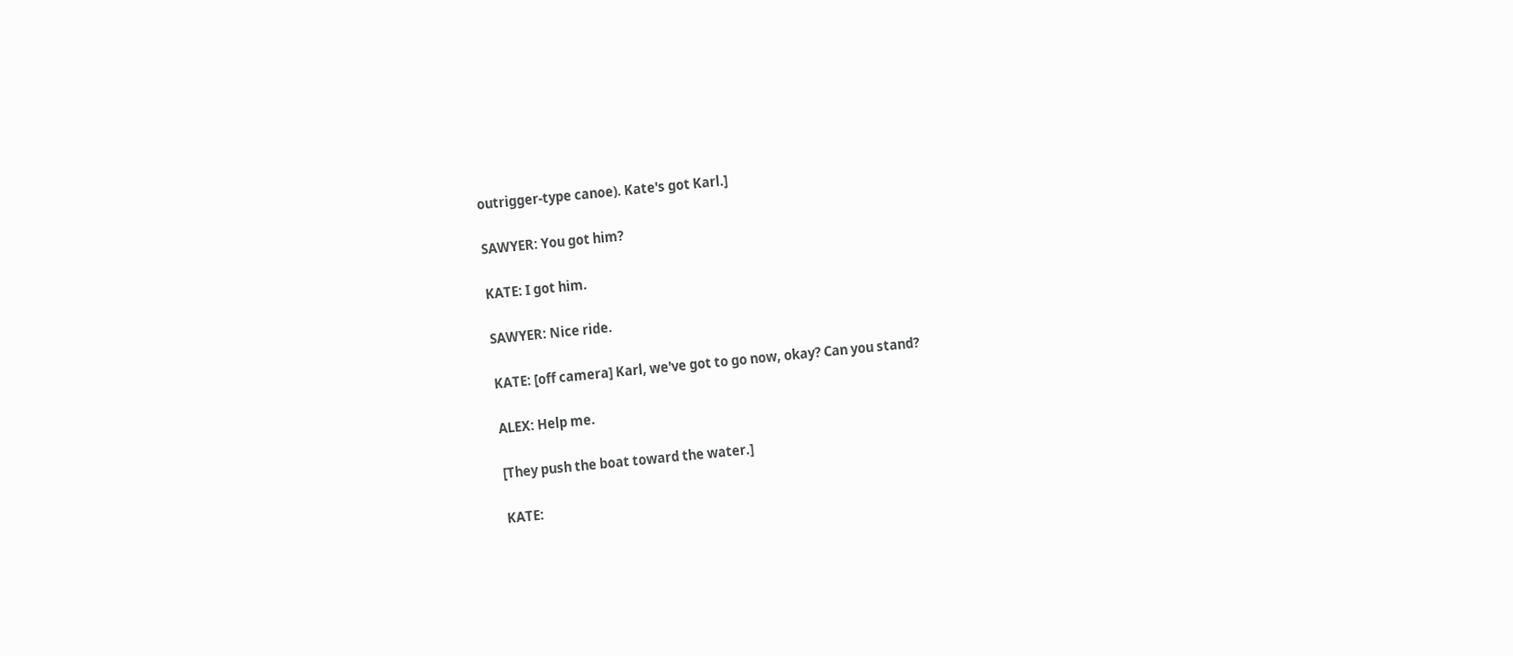outrigger-type canoe). Kate's got Karl.]

SAWYER: You got him?

KATE: I got him.

SAWYER: Nice ride.

KATE: [off camera] Karl, we've got to go now, okay? Can you stand?

ALEX: Help me.

[They push the boat toward the water.]

KATE: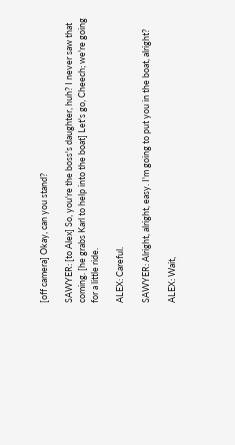[off camera] Okay, can you stand?

SAWYER: [to Alex] So, you're the boss's daughter, huh? I never saw that coming. [he grabs Karl to help into the boat] Let's go, Cheech; we're going for a little ride.

ALEX: Careful.

SAWYER: Alright, alright, easy. I'm going to put you in the boat, alright?

ALEX: Wait,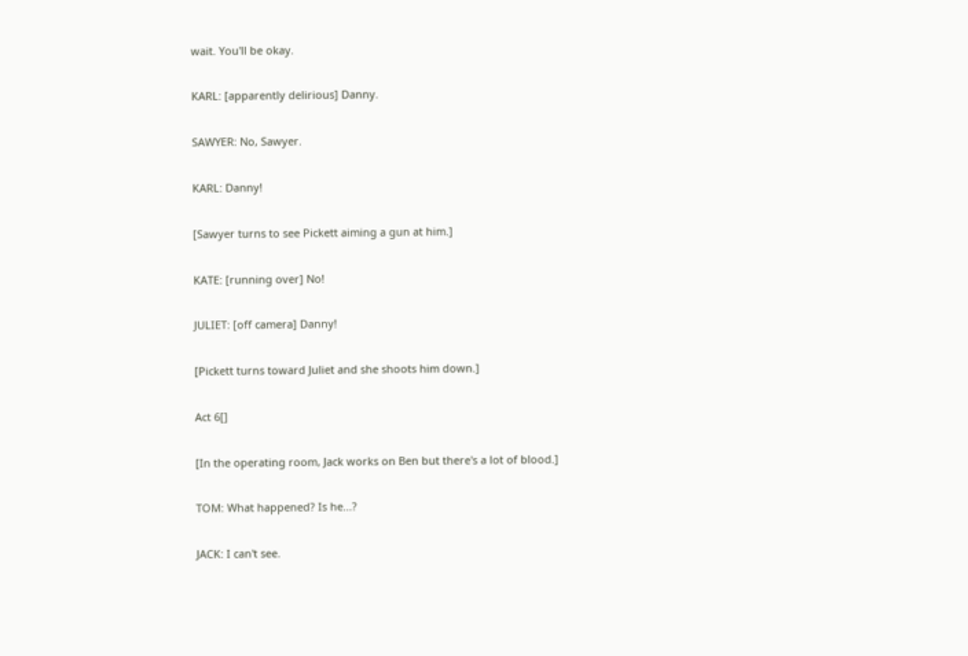wait. You'll be okay.

KARL: [apparently delirious] Danny.

SAWYER: No, Sawyer.

KARL: Danny!

[Sawyer turns to see Pickett aiming a gun at him.]

KATE: [running over] No!

JULIET: [off camera] Danny!

[Pickett turns toward Juliet and she shoots him down.]

Act 6[]

[In the operating room, Jack works on Ben but there's a lot of blood.]

TOM: What happened? Is he...?

JACK: I can't see.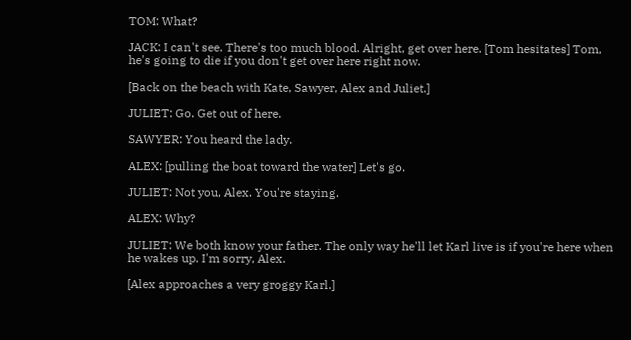TOM: What?

JACK: I can't see. There's too much blood. Alright, get over here. [Tom hesitates] Tom, he's going to die if you don't get over here right now.

[Back on the beach with Kate, Sawyer, Alex and Juliet.]

JULIET: Go. Get out of here.

SAWYER: You heard the lady.

ALEX: [pulling the boat toward the water] Let's go.

JULIET: Not you, Alex. You're staying.

ALEX: Why?

JULIET: We both know your father. The only way he'll let Karl live is if you're here when he wakes up. I'm sorry, Alex.

[Alex approaches a very groggy Karl.]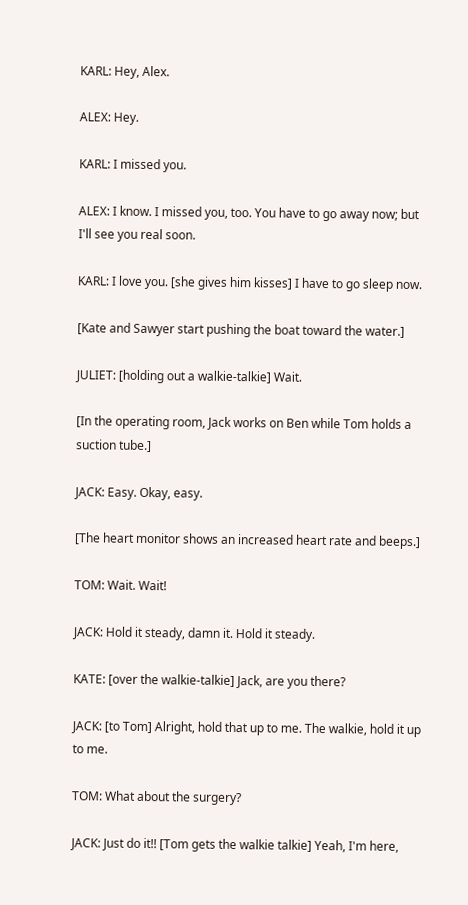KARL: Hey, Alex.

ALEX: Hey.

KARL: I missed you.

ALEX: I know. I missed you, too. You have to go away now; but I'll see you real soon.

KARL: I love you. [she gives him kisses] I have to go sleep now.

[Kate and Sawyer start pushing the boat toward the water.]

JULIET: [holding out a walkie-talkie] Wait.

[In the operating room, Jack works on Ben while Tom holds a suction tube.]

JACK: Easy. Okay, easy.

[The heart monitor shows an increased heart rate and beeps.]

TOM: Wait. Wait!

JACK: Hold it steady, damn it. Hold it steady.

KATE: [over the walkie-talkie] Jack, are you there?

JACK: [to Tom] Alright, hold that up to me. The walkie, hold it up to me.

TOM: What about the surgery?

JACK: Just do it!! [Tom gets the walkie talkie] Yeah, I'm here,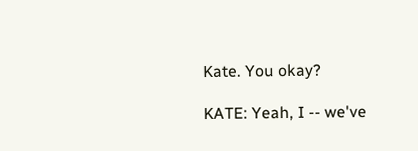Kate. You okay?

KATE: Yeah, I -- we've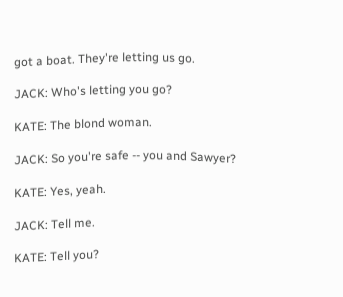got a boat. They're letting us go.

JACK: Who's letting you go?

KATE: The blond woman.

JACK: So you're safe -- you and Sawyer?

KATE: Yes, yeah.

JACK: Tell me.

KATE: Tell you?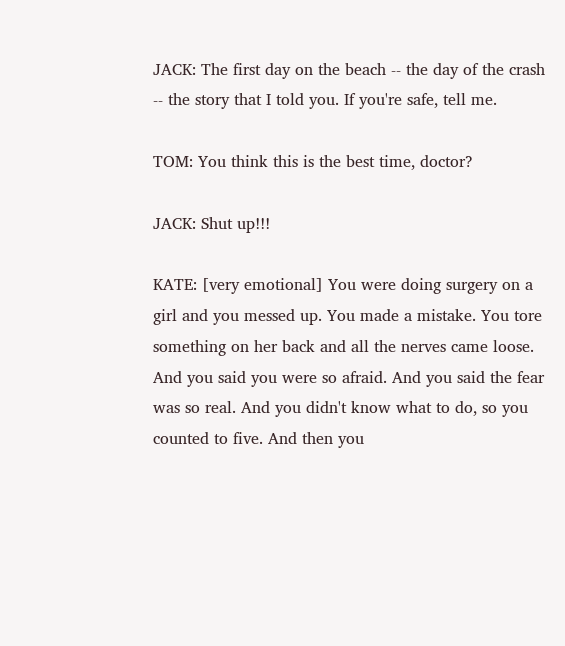JACK: The first day on the beach -- the day of the crash -- the story that I told you. If you're safe, tell me.

TOM: You think this is the best time, doctor?

JACK: Shut up!!!

KATE: [very emotional] You were doing surgery on a girl and you messed up. You made a mistake. You tore something on her back and all the nerves came loose. And you said you were so afraid. And you said the fear was so real. And you didn't know what to do, so you counted to five. And then you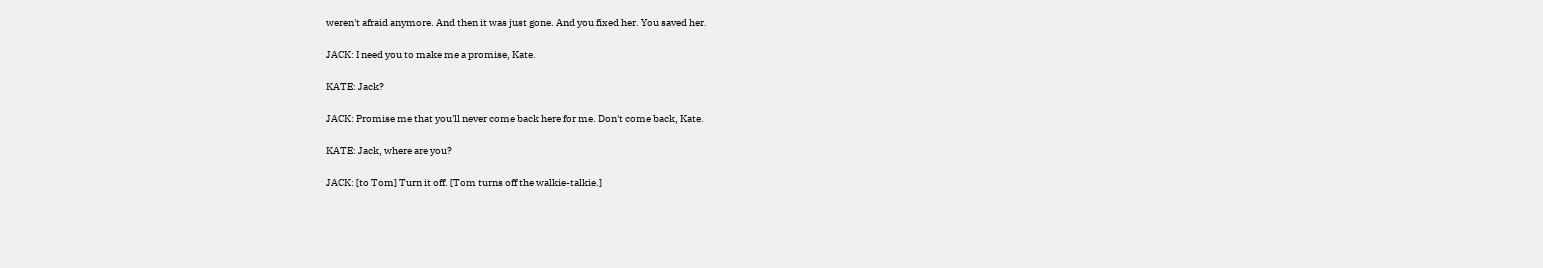weren't afraid anymore. And then it was just gone. And you fixed her. You saved her.

JACK: I need you to make me a promise, Kate.

KATE: Jack?

JACK: Promise me that you'll never come back here for me. Don't come back, Kate.

KATE: Jack, where are you?

JACK: [to Tom] Turn it off. [Tom turns off the walkie-talkie.]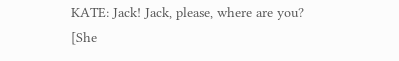KATE: Jack! Jack, please, where are you? [She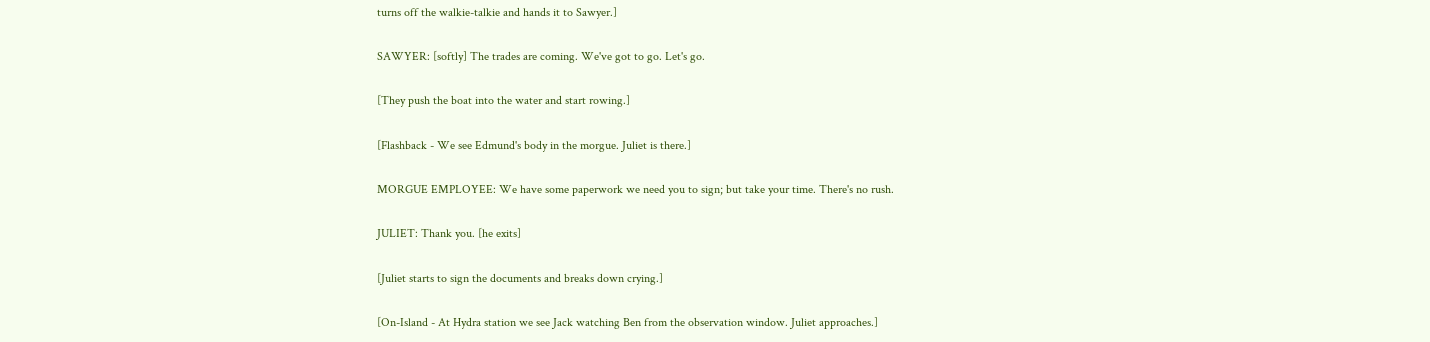turns off the walkie-talkie and hands it to Sawyer.]

SAWYER: [softly] The trades are coming. We've got to go. Let's go.

[They push the boat into the water and start rowing.]

[Flashback - We see Edmund's body in the morgue. Juliet is there.]

MORGUE EMPLOYEE: We have some paperwork we need you to sign; but take your time. There's no rush.

JULIET: Thank you. [he exits]

[Juliet starts to sign the documents and breaks down crying.]

[On-Island - At Hydra station we see Jack watching Ben from the observation window. Juliet approaches.]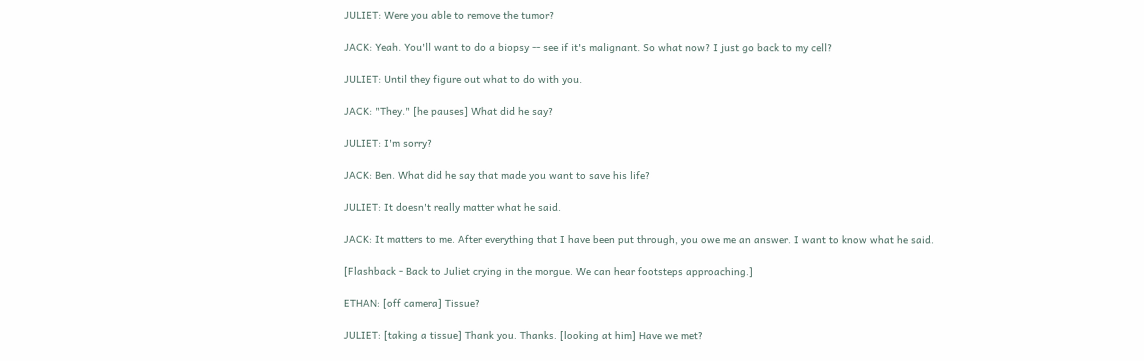JULIET: Were you able to remove the tumor?

JACK: Yeah. You'll want to do a biopsy -- see if it's malignant. So what now? I just go back to my cell?

JULIET: Until they figure out what to do with you.

JACK: "They." [he pauses] What did he say?

JULIET: I'm sorry?

JACK: Ben. What did he say that made you want to save his life?

JULIET: It doesn't really matter what he said.

JACK: It matters to me. After everything that I have been put through, you owe me an answer. I want to know what he said.

[Flashback - Back to Juliet crying in the morgue. We can hear footsteps approaching.]

ETHAN: [off camera] Tissue?

JULIET: [taking a tissue] Thank you. Thanks. [looking at him] Have we met?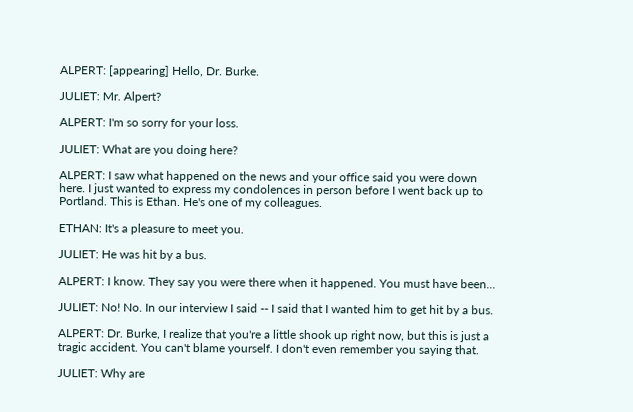ALPERT: [appearing] Hello, Dr. Burke.

JULIET: Mr. Alpert?

ALPERT: I'm so sorry for your loss.

JULIET: What are you doing here?

ALPERT: I saw what happened on the news and your office said you were down here. I just wanted to express my condolences in person before I went back up to Portland. This is Ethan. He's one of my colleagues.

ETHAN: It's a pleasure to meet you.

JULIET: He was hit by a bus.

ALPERT: I know. They say you were there when it happened. You must have been...

JULIET: No! No. In our interview I said -- I said that I wanted him to get hit by a bus.

ALPERT: Dr. Burke, I realize that you're a little shook up right now, but this is just a tragic accident. You can't blame yourself. I don't even remember you saying that.

JULIET: Why are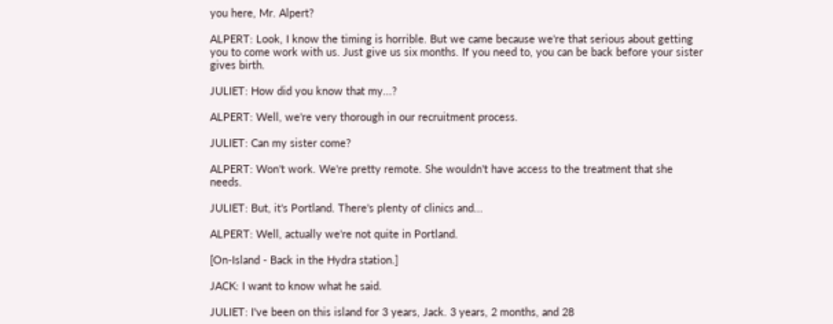you here, Mr. Alpert?

ALPERT: Look, I know the timing is horrible. But we came because we're that serious about getting you to come work with us. Just give us six months. If you need to, you can be back before your sister gives birth.

JULIET: How did you know that my...?

ALPERT: Well, we're very thorough in our recruitment process.

JULIET: Can my sister come?

ALPERT: Won't work. We're pretty remote. She wouldn't have access to the treatment that she needs.

JULIET: But, it's Portland. There's plenty of clinics and...

ALPERT: Well, actually we're not quite in Portland.

[On-Island - Back in the Hydra station.]

JACK: I want to know what he said.

JULIET: I've been on this island for 3 years, Jack. 3 years, 2 months, and 28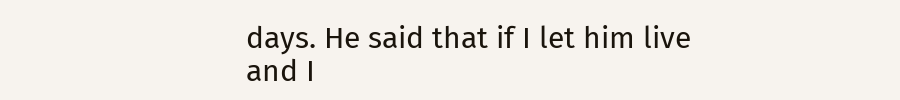days. He said that if I let him live and I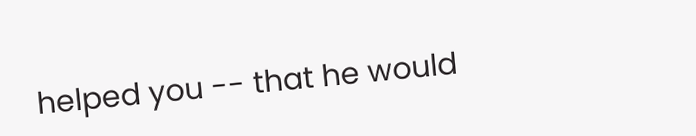helped you -- that he would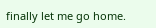finally let me go home.